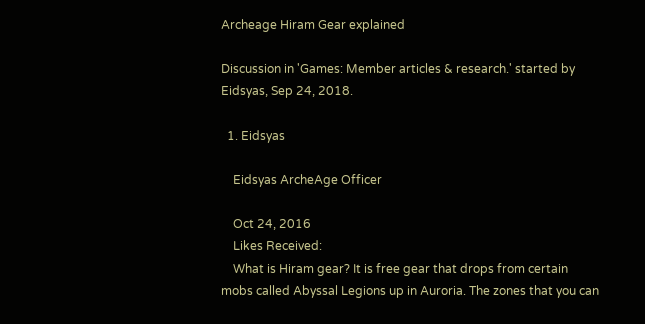Archeage Hiram Gear explained

Discussion in 'Games: Member articles & research.' started by Eidsyas, Sep 24, 2018.

  1. Eidsyas

    Eidsyas ArcheAge Officer

    Oct 24, 2016
    Likes Received:
    What is Hiram gear? It is free gear that drops from certain mobs called Abyssal Legions up in Auroria. The zones that you can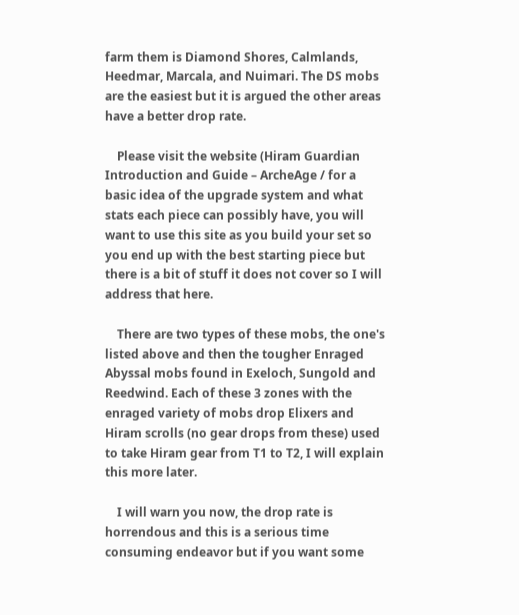farm them is Diamond Shores, Calmlands, Heedmar, Marcala, and Nuimari. The DS mobs are the easiest but it is argued the other areas have a better drop rate.

    Please visit the website (Hiram Guardian Introduction and Guide – ArcheAge / for a basic idea of the upgrade system and what stats each piece can possibly have, you will want to use this site as you build your set so you end up with the best starting piece but there is a bit of stuff it does not cover so I will address that here.

    There are two types of these mobs, the one's listed above and then the tougher Enraged Abyssal mobs found in Exeloch, Sungold and Reedwind. Each of these 3 zones with the enraged variety of mobs drop Elixers and Hiram scrolls (no gear drops from these) used to take Hiram gear from T1 to T2, I will explain this more later.

    I will warn you now, the drop rate is horrendous and this is a serious time consuming endeavor but if you want some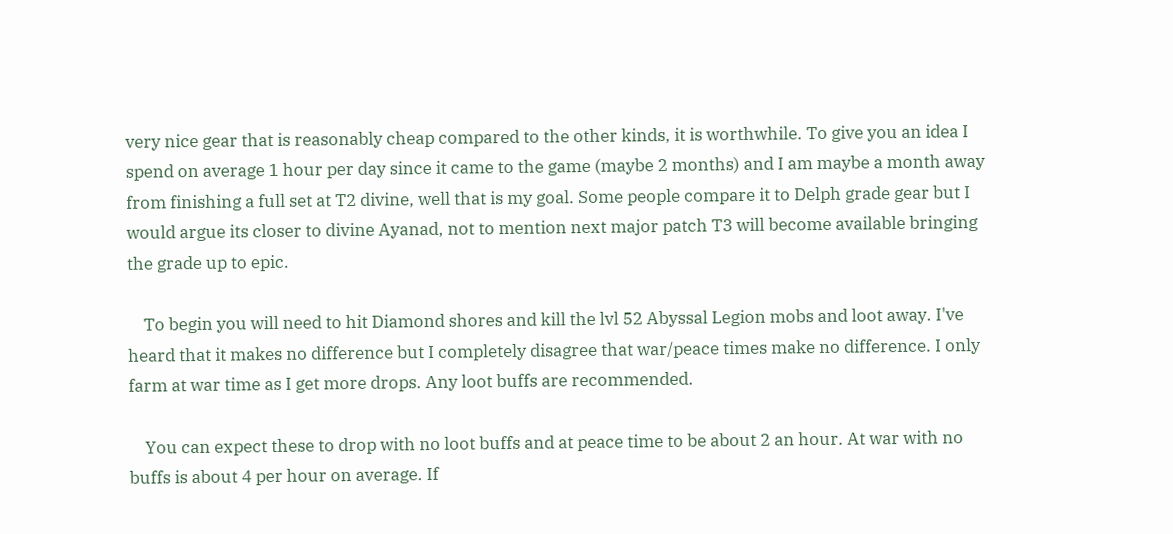very nice gear that is reasonably cheap compared to the other kinds, it is worthwhile. To give you an idea I spend on average 1 hour per day since it came to the game (maybe 2 months) and I am maybe a month away from finishing a full set at T2 divine, well that is my goal. Some people compare it to Delph grade gear but I would argue its closer to divine Ayanad, not to mention next major patch T3 will become available bringing the grade up to epic.

    To begin you will need to hit Diamond shores and kill the lvl 52 Abyssal Legion mobs and loot away. I've heard that it makes no difference but I completely disagree that war/peace times make no difference. I only farm at war time as I get more drops. Any loot buffs are recommended.

    You can expect these to drop with no loot buffs and at peace time to be about 2 an hour. At war with no buffs is about 4 per hour on average. If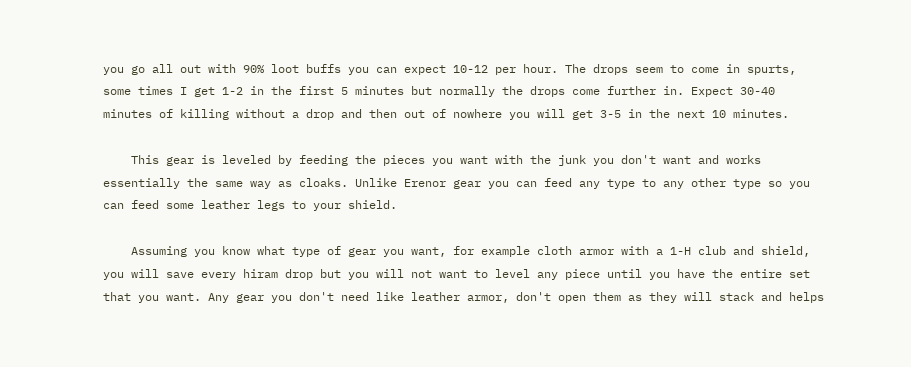you go all out with 90% loot buffs you can expect 10-12 per hour. The drops seem to come in spurts, some times I get 1-2 in the first 5 minutes but normally the drops come further in. Expect 30-40 minutes of killing without a drop and then out of nowhere you will get 3-5 in the next 10 minutes.

    This gear is leveled by feeding the pieces you want with the junk you don't want and works essentially the same way as cloaks. Unlike Erenor gear you can feed any type to any other type so you can feed some leather legs to your shield.

    Assuming you know what type of gear you want, for example cloth armor with a 1-H club and shield, you will save every hiram drop but you will not want to level any piece until you have the entire set that you want. Any gear you don't need like leather armor, don't open them as they will stack and helps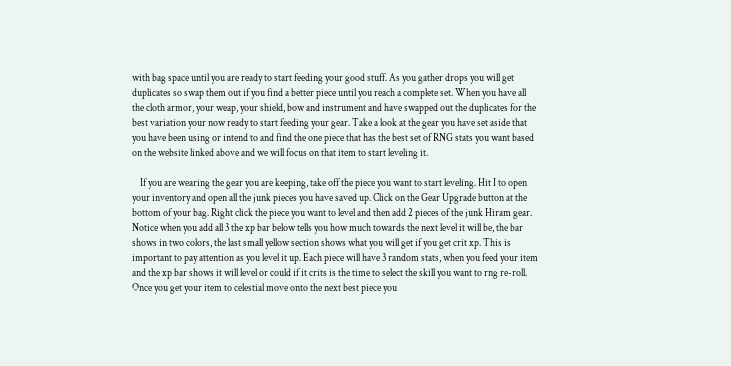with bag space until you are ready to start feeding your good stuff. As you gather drops you will get duplicates so swap them out if you find a better piece until you reach a complete set. When you have all the cloth armor, your weap, your shield, bow and instrument and have swapped out the duplicates for the best variation your now ready to start feeding your gear. Take a look at the gear you have set aside that you have been using or intend to and find the one piece that has the best set of RNG stats you want based on the website linked above and we will focus on that item to start leveling it.

    If you are wearing the gear you are keeping, take off the piece you want to start leveling. Hit I to open your inventory and open all the junk pieces you have saved up. Click on the Gear Upgrade button at the bottom of your bag. Right click the piece you want to level and then add 2 pieces of the junk Hiram gear. Notice when you add all 3 the xp bar below tells you how much towards the next level it will be, the bar shows in two colors, the last small yellow section shows what you will get if you get crit xp. This is important to pay attention as you level it up. Each piece will have 3 random stats, when you feed your item and the xp bar shows it will level or could if it crits is the time to select the skill you want to rng re-roll. Once you get your item to celestial move onto the next best piece you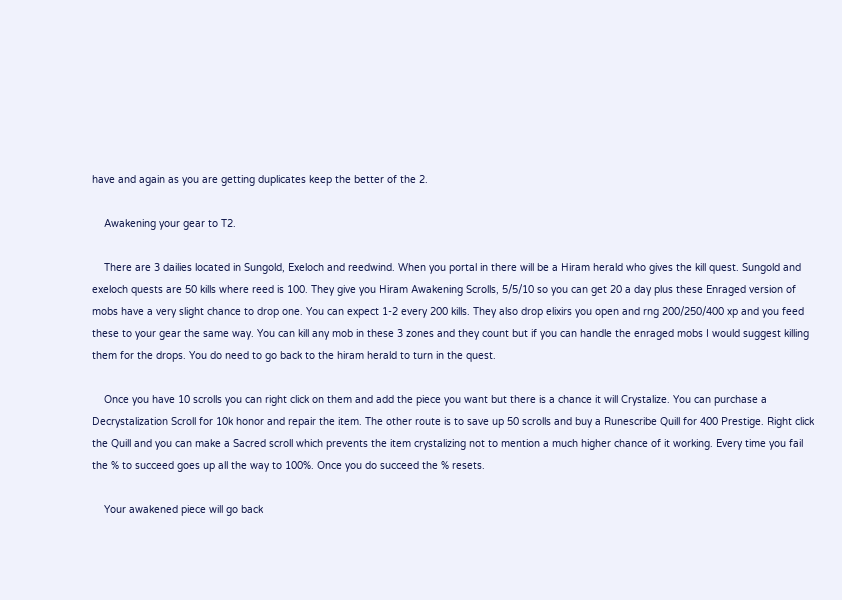have and again as you are getting duplicates keep the better of the 2.

    Awakening your gear to T2.

    There are 3 dailies located in Sungold, Exeloch and reedwind. When you portal in there will be a Hiram herald who gives the kill quest. Sungold and exeloch quests are 50 kills where reed is 100. They give you Hiram Awakening Scrolls, 5/5/10 so you can get 20 a day plus these Enraged version of mobs have a very slight chance to drop one. You can expect 1-2 every 200 kills. They also drop elixirs you open and rng 200/250/400 xp and you feed these to your gear the same way. You can kill any mob in these 3 zones and they count but if you can handle the enraged mobs I would suggest killing them for the drops. You do need to go back to the hiram herald to turn in the quest.

    Once you have 10 scrolls you can right click on them and add the piece you want but there is a chance it will Crystalize. You can purchase a Decrystalization Scroll for 10k honor and repair the item. The other route is to save up 50 scrolls and buy a Runescribe Quill for 400 Prestige. Right click the Quill and you can make a Sacred scroll which prevents the item crystalizing not to mention a much higher chance of it working. Every time you fail the % to succeed goes up all the way to 100%. Once you do succeed the % resets.

    Your awakened piece will go back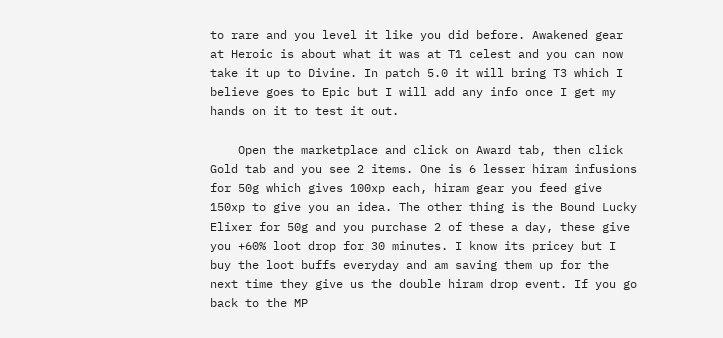to rare and you level it like you did before. Awakened gear at Heroic is about what it was at T1 celest and you can now take it up to Divine. In patch 5.0 it will bring T3 which I believe goes to Epic but I will add any info once I get my hands on it to test it out.

    Open the marketplace and click on Award tab, then click Gold tab and you see 2 items. One is 6 lesser hiram infusions for 50g which gives 100xp each, hiram gear you feed give 150xp to give you an idea. The other thing is the Bound Lucky Elixer for 50g and you purchase 2 of these a day, these give you +60% loot drop for 30 minutes. I know its pricey but I buy the loot buffs everyday and am saving them up for the next time they give us the double hiram drop event. If you go back to the MP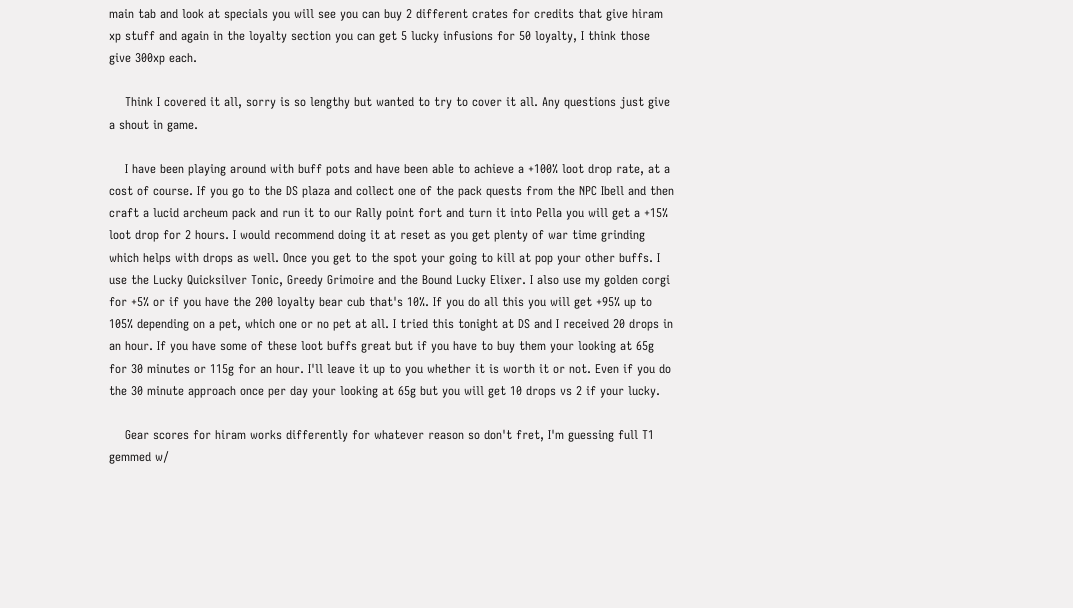main tab and look at specials you will see you can buy 2 different crates for credits that give hiram xp stuff and again in the loyalty section you can get 5 lucky infusions for 50 loyalty, I think those give 300xp each.

    Think I covered it all, sorry is so lengthy but wanted to try to cover it all. Any questions just give a shout in game.

    I have been playing around with buff pots and have been able to achieve a +100% loot drop rate, at a cost of course. If you go to the DS plaza and collect one of the pack quests from the NPC Ibell and then craft a lucid archeum pack and run it to our Rally point fort and turn it into Pella you will get a +15% loot drop for 2 hours. I would recommend doing it at reset as you get plenty of war time grinding which helps with drops as well. Once you get to the spot your going to kill at pop your other buffs. I use the Lucky Quicksilver Tonic, Greedy Grimoire and the Bound Lucky Elixer. I also use my golden corgi for +5% or if you have the 200 loyalty bear cub that's 10%. If you do all this you will get +95% up to 105% depending on a pet, which one or no pet at all. I tried this tonight at DS and I received 20 drops in an hour. If you have some of these loot buffs great but if you have to buy them your looking at 65g for 30 minutes or 115g for an hour. I'll leave it up to you whether it is worth it or not. Even if you do the 30 minute approach once per day your looking at 65g but you will get 10 drops vs 2 if your lucky.

    Gear scores for hiram works differently for whatever reason so don't fret, I'm guessing full T1 gemmed w/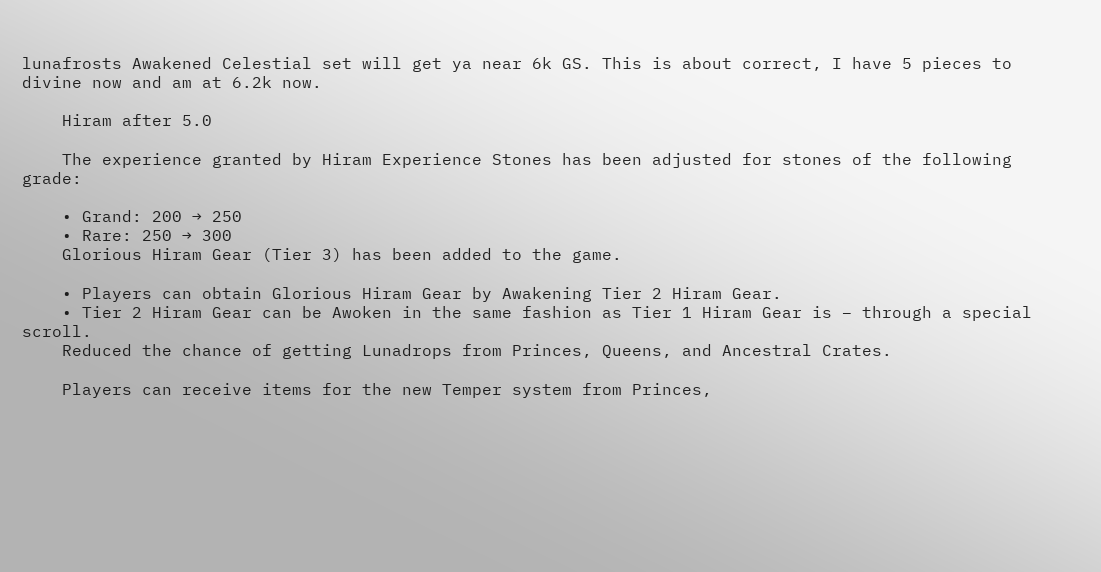lunafrosts Awakened Celestial set will get ya near 6k GS. This is about correct, I have 5 pieces to divine now and am at 6.2k now.

    Hiram after 5.0

    The experience granted by Hiram Experience Stones has been adjusted for stones of the following grade:

    • Grand: 200 → 250
    • Rare: 250 → 300
    Glorious Hiram Gear (Tier 3) has been added to the game.

    • Players can obtain Glorious Hiram Gear by Awakening Tier 2 Hiram Gear.
    • Tier 2 Hiram Gear can be Awoken in the same fashion as Tier 1 Hiram Gear is – through a special scroll.
    Reduced the chance of getting Lunadrops from Princes, Queens, and Ancestral Crates.

    Players can receive items for the new Temper system from Princes,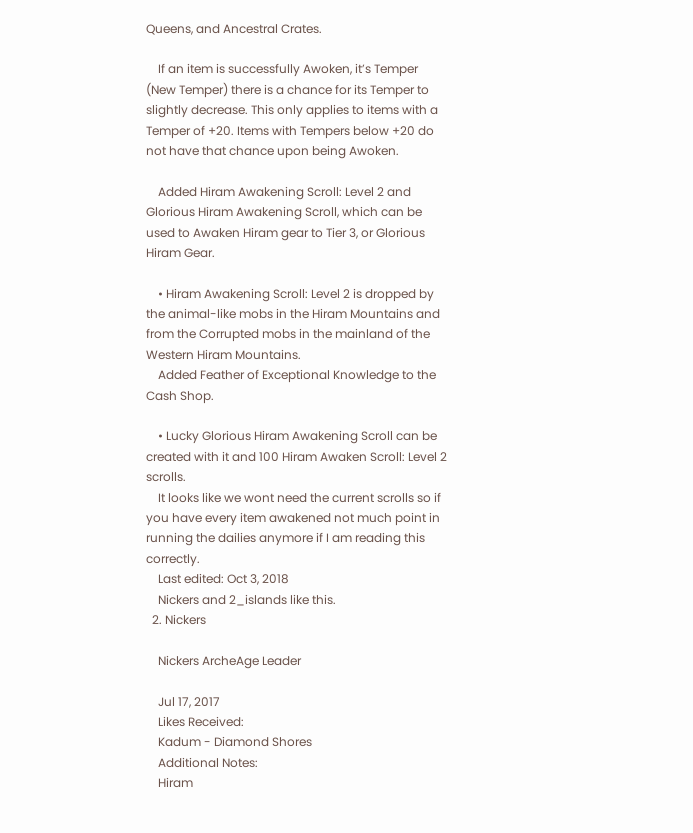Queens, and Ancestral Crates.

    If an item is successfully Awoken, it’s Temper (New Temper) there is a chance for its Temper to slightly decrease. This only applies to items with a Temper of +20. Items with Tempers below +20 do not have that chance upon being Awoken.

    Added Hiram Awakening Scroll: Level 2 and Glorious Hiram Awakening Scroll, which can be used to Awaken Hiram gear to Tier 3, or Glorious Hiram Gear.

    • Hiram Awakening Scroll: Level 2 is dropped by the animal-like mobs in the Hiram Mountains and from the Corrupted mobs in the mainland of the Western Hiram Mountains.
    Added Feather of Exceptional Knowledge to the Cash Shop.

    • Lucky Glorious Hiram Awakening Scroll can be created with it and 100 Hiram Awaken Scroll: Level 2 scrolls.
    It looks like we wont need the current scrolls so if you have every item awakened not much point in running the dailies anymore if I am reading this correctly.
    Last edited: Oct 3, 2018
    Nickers and 2_islands like this.
  2. Nickers

    Nickers ArcheAge Leader

    Jul 17, 2017
    Likes Received:
    Kadum - Diamond Shores
    Additional Notes:
    Hiram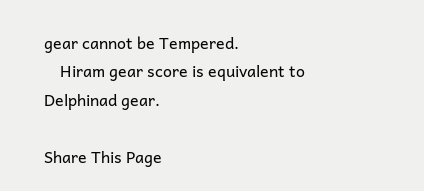gear cannot be Tempered.
    Hiram gear score is equivalent to Delphinad gear.

Share This Page